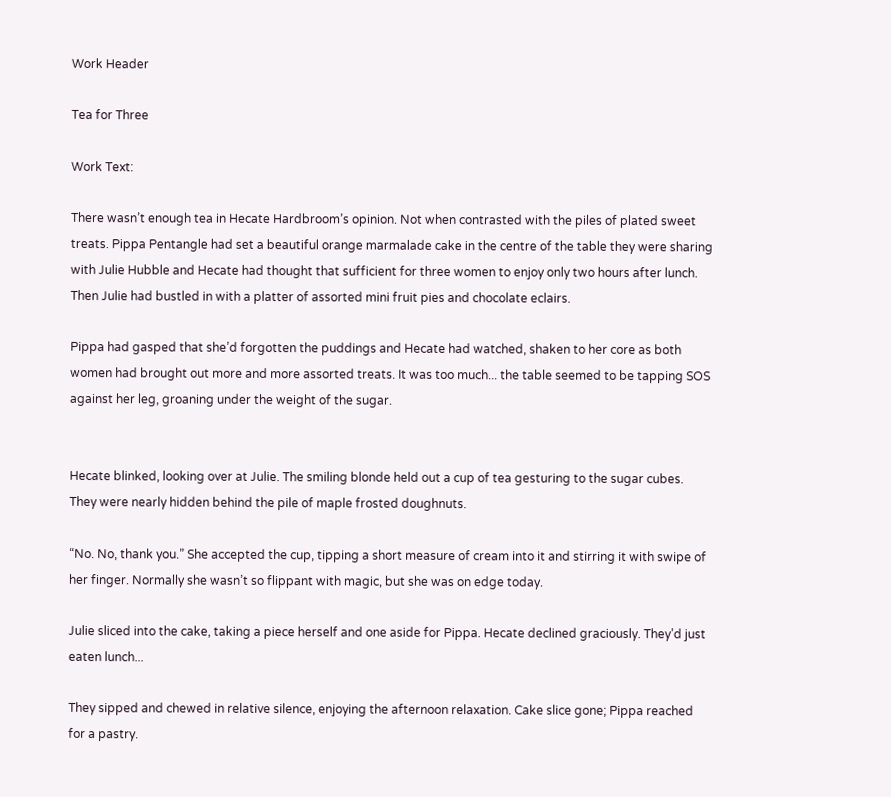Work Header

Tea for Three

Work Text:

There wasn’t enough tea in Hecate Hardbroom’s opinion. Not when contrasted with the piles of plated sweet treats. Pippa Pentangle had set a beautiful orange marmalade cake in the centre of the table they were sharing with Julie Hubble and Hecate had thought that sufficient for three women to enjoy only two hours after lunch. Then Julie had bustled in with a platter of assorted mini fruit pies and chocolate eclairs.

Pippa had gasped that she’d forgotten the puddings and Hecate had watched, shaken to her core as both women had brought out more and more assorted treats. It was too much... the table seemed to be tapping SOS against her leg, groaning under the weight of the sugar.


Hecate blinked, looking over at Julie. The smiling blonde held out a cup of tea gesturing to the sugar cubes. They were nearly hidden behind the pile of maple frosted doughnuts.

“No. No, thank you.” She accepted the cup, tipping a short measure of cream into it and stirring it with swipe of her finger. Normally she wasn’t so flippant with magic, but she was on edge today.

Julie sliced into the cake, taking a piece herself and one aside for Pippa. Hecate declined graciously. They’d just eaten lunch...

They sipped and chewed in relative silence, enjoying the afternoon relaxation. Cake slice gone; Pippa reached for a pastry.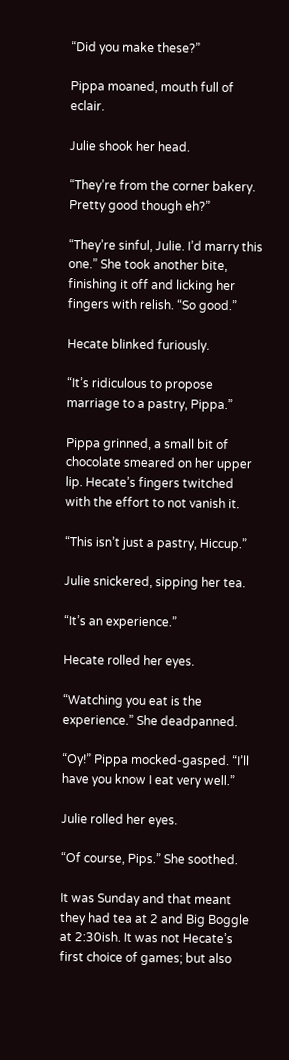“Did you make these?”

Pippa moaned, mouth full of eclair.

Julie shook her head.

“They’re from the corner bakery. Pretty good though eh?”

“They’re sinful, Julie. I’d marry this one.” She took another bite, finishing it off and licking her fingers with relish. “So good.”

Hecate blinked furiously.

“It’s ridiculous to propose marriage to a pastry, Pippa.”

Pippa grinned, a small bit of chocolate smeared on her upper lip. Hecate’s fingers twitched with the effort to not vanish it.

“This isn’t just a pastry, Hiccup.”

Julie snickered, sipping her tea.

“It’s an experience.”

Hecate rolled her eyes.

“Watching you eat is the experience.” She deadpanned.

“Oy!” Pippa mocked-gasped. “I’ll have you know I eat very well.”

Julie rolled her eyes.

“Of course, Pips.” She soothed.

It was Sunday and that meant they had tea at 2 and Big Boggle at 2:30ish. It was not Hecate’s first choice of games; but also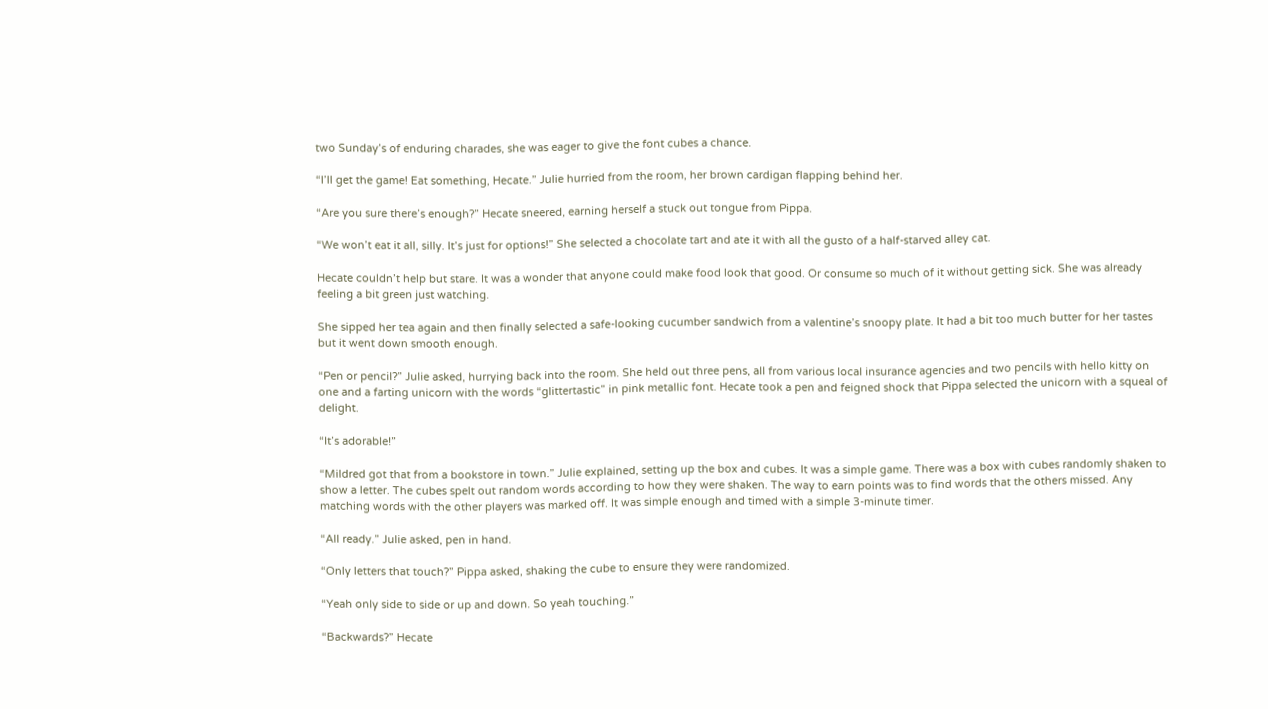two Sunday’s of enduring charades, she was eager to give the font cubes a chance.

“I’ll get the game! Eat something, Hecate.” Julie hurried from the room, her brown cardigan flapping behind her.

“Are you sure there’s enough?” Hecate sneered, earning herself a stuck out tongue from Pippa.

“We won’t eat it all, silly. It’s just for options!” She selected a chocolate tart and ate it with all the gusto of a half-starved alley cat.

Hecate couldn’t help but stare. It was a wonder that anyone could make food look that good. Or consume so much of it without getting sick. She was already feeling a bit green just watching.

She sipped her tea again and then finally selected a safe-looking cucumber sandwich from a valentine’s snoopy plate. It had a bit too much butter for her tastes but it went down smooth enough.

“Pen or pencil?” Julie asked, hurrying back into the room. She held out three pens, all from various local insurance agencies and two pencils with hello kitty on one and a farting unicorn with the words “glittertastic” in pink metallic font. Hecate took a pen and feigned shock that Pippa selected the unicorn with a squeal of delight.

“It’s adorable!”

“Mildred got that from a bookstore in town.” Julie explained, setting up the box and cubes. It was a simple game. There was a box with cubes randomly shaken to show a letter. The cubes spelt out random words according to how they were shaken. The way to earn points was to find words that the others missed. Any matching words with the other players was marked off. It was simple enough and timed with a simple 3-minute timer.

“All ready.” Julie asked, pen in hand.

“Only letters that touch?” Pippa asked, shaking the cube to ensure they were randomized.

“Yeah only side to side or up and down. So yeah touching.”

“Backwards?” Hecate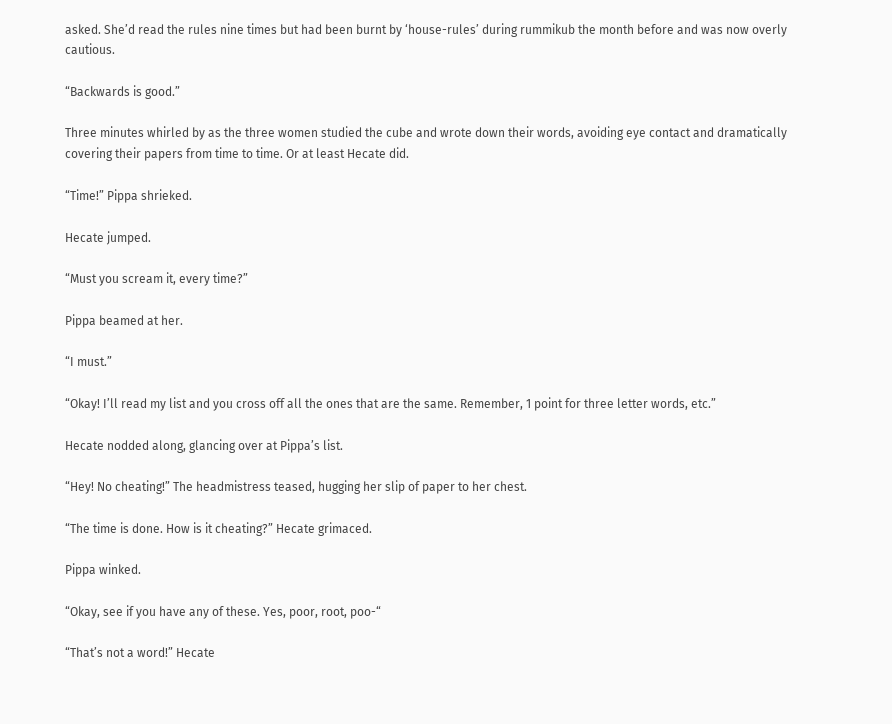asked. She’d read the rules nine times but had been burnt by ‘house-rules’ during rummikub the month before and was now overly cautious.

“Backwards is good.”

Three minutes whirled by as the three women studied the cube and wrote down their words, avoiding eye contact and dramatically covering their papers from time to time. Or at least Hecate did.

“Time!” Pippa shrieked.

Hecate jumped.

“Must you scream it, every time?”

Pippa beamed at her.

“I must.”

“Okay! I’ll read my list and you cross off all the ones that are the same. Remember, 1 point for three letter words, etc.”

Hecate nodded along, glancing over at Pippa’s list.

“Hey! No cheating!” The headmistress teased, hugging her slip of paper to her chest.

“The time is done. How is it cheating?” Hecate grimaced.

Pippa winked.

“Okay, see if you have any of these. Yes, poor, root, poo-“

“That’s not a word!” Hecate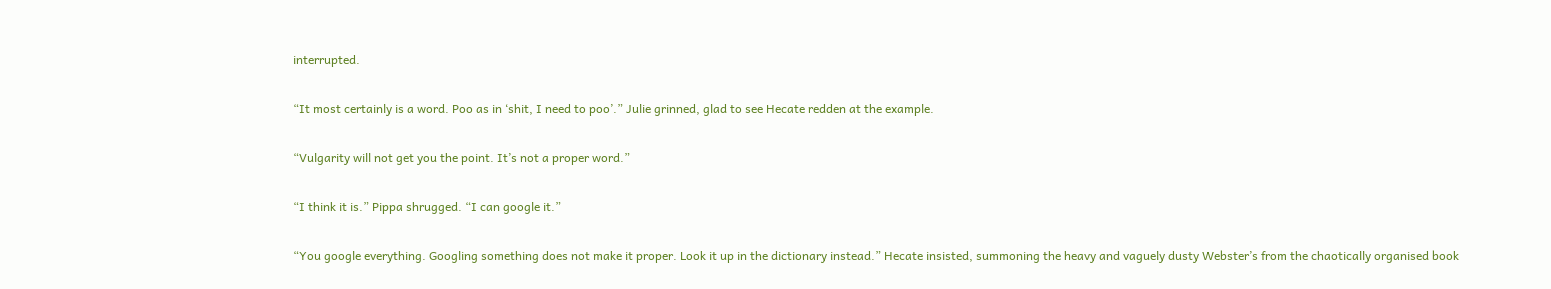interrupted.

“It most certainly is a word. Poo as in ‘shit, I need to poo’.” Julie grinned, glad to see Hecate redden at the example.

“Vulgarity will not get you the point. It’s not a proper word.”

“I think it is.” Pippa shrugged. “I can google it.”

“You google everything. Googling something does not make it proper. Look it up in the dictionary instead.” Hecate insisted, summoning the heavy and vaguely dusty Webster’s from the chaotically organised book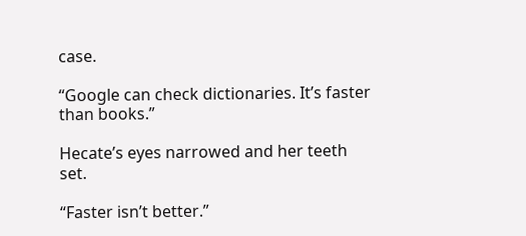case.

“Google can check dictionaries. It’s faster than books.”

Hecate’s eyes narrowed and her teeth set.

“Faster isn’t better.”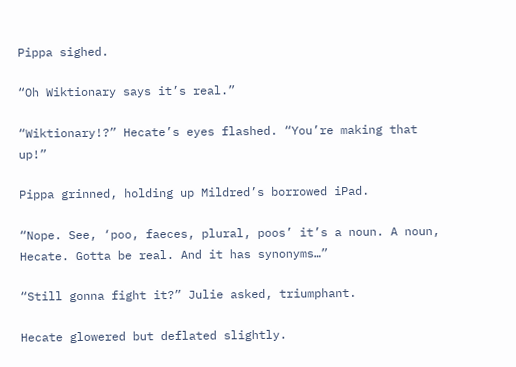Pippa sighed.

“Oh Wiktionary says it’s real.”

“Wiktionary!?” Hecate’s eyes flashed. “You’re making that up!”

Pippa grinned, holding up Mildred’s borrowed iPad.

“Nope. See, ‘poo, faeces, plural, poos’ it’s a noun. A noun, Hecate. Gotta be real. And it has synonyms…”

“Still gonna fight it?” Julie asked, triumphant.

Hecate glowered but deflated slightly.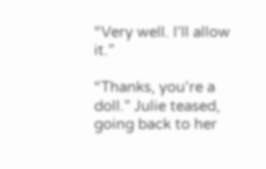“Very well. I’ll allow it.”

“Thanks, you’re a doll.” Julie teased, going back to her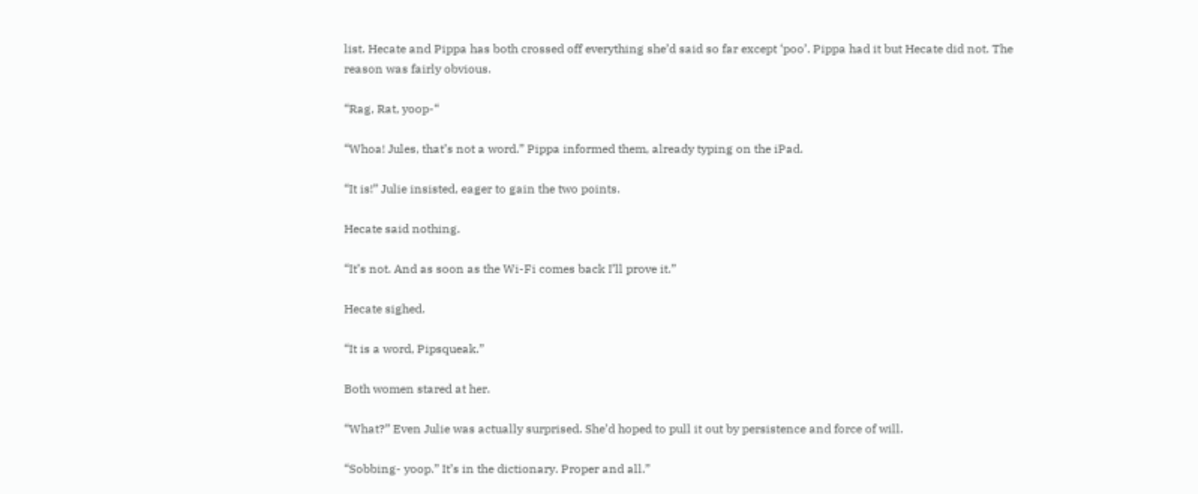list. Hecate and Pippa has both crossed off everything she’d said so far except ‘poo’. Pippa had it but Hecate did not. The reason was fairly obvious.

“Rag, Rat, yoop-“

“Whoa! Jules, that’s not a word.” Pippa informed them, already typing on the iPad.

“It is!” Julie insisted, eager to gain the two points.

Hecate said nothing.

“It’s not. And as soon as the Wi-Fi comes back I’ll prove it.”

Hecate sighed.

“It is a word, Pipsqueak.”

Both women stared at her.

“What?” Even Julie was actually surprised. She’d hoped to pull it out by persistence and force of will.

“Sobbing- yoop.” It’s in the dictionary. Proper and all.”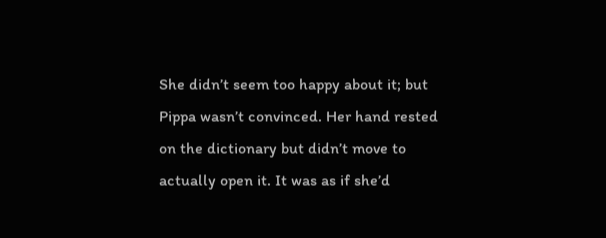She didn’t seem too happy about it; but Pippa wasn’t convinced. Her hand rested on the dictionary but didn’t move to actually open it. It was as if she’d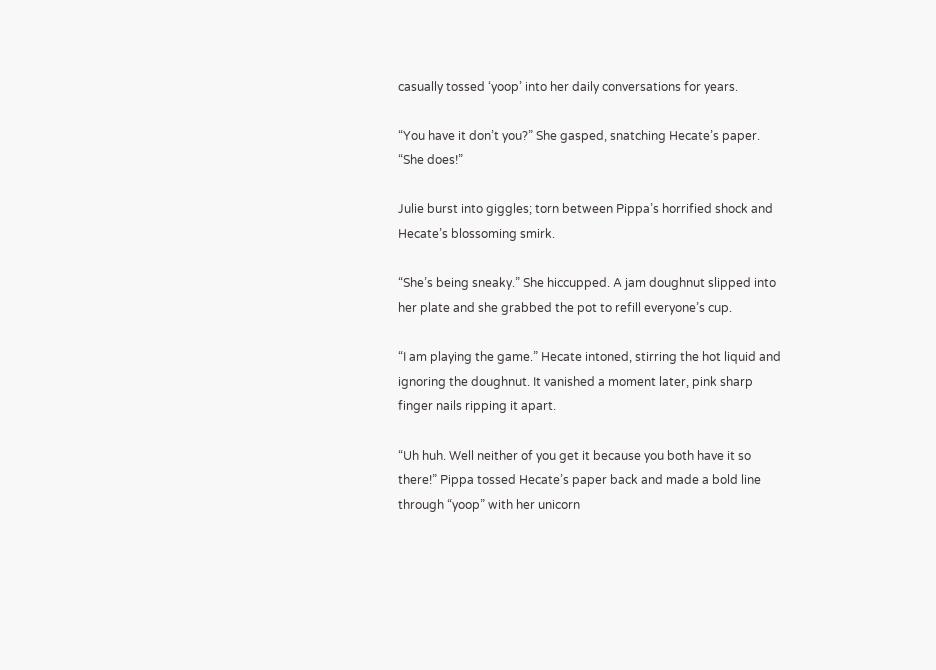casually tossed ‘yoop’ into her daily conversations for years.

“You have it don’t you?” She gasped, snatching Hecate’s paper. “She does!”

Julie burst into giggles; torn between Pippa’s horrified shock and Hecate’s blossoming smirk.

“She’s being sneaky.” She hiccupped. A jam doughnut slipped into her plate and she grabbed the pot to refill everyone’s cup.

“I am playing the game.” Hecate intoned, stirring the hot liquid and ignoring the doughnut. It vanished a moment later, pink sharp finger nails ripping it apart.

“Uh huh. Well neither of you get it because you both have it so there!” Pippa tossed Hecate’s paper back and made a bold line through “yoop” with her unicorn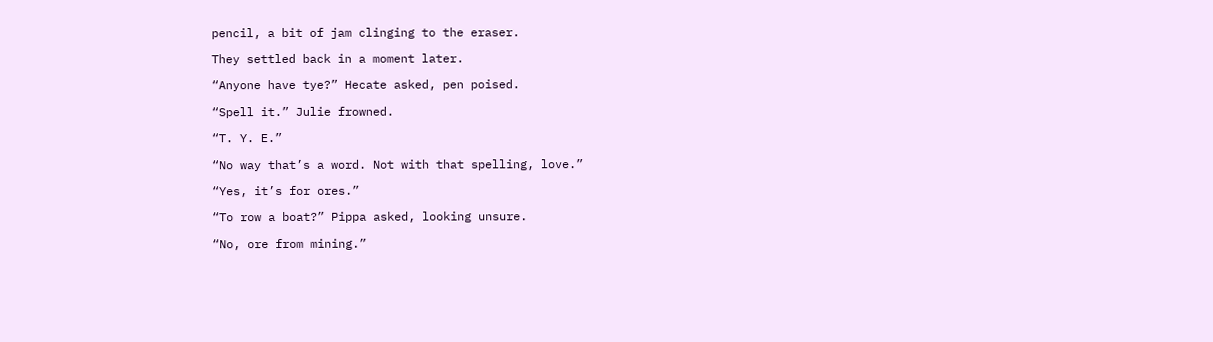pencil, a bit of jam clinging to the eraser.

They settled back in a moment later.

“Anyone have tye?” Hecate asked, pen poised.

“Spell it.” Julie frowned.

“T. Y. E.”

“No way that’s a word. Not with that spelling, love.”

“Yes, it’s for ores.”

“To row a boat?” Pippa asked, looking unsure.

“No, ore from mining.”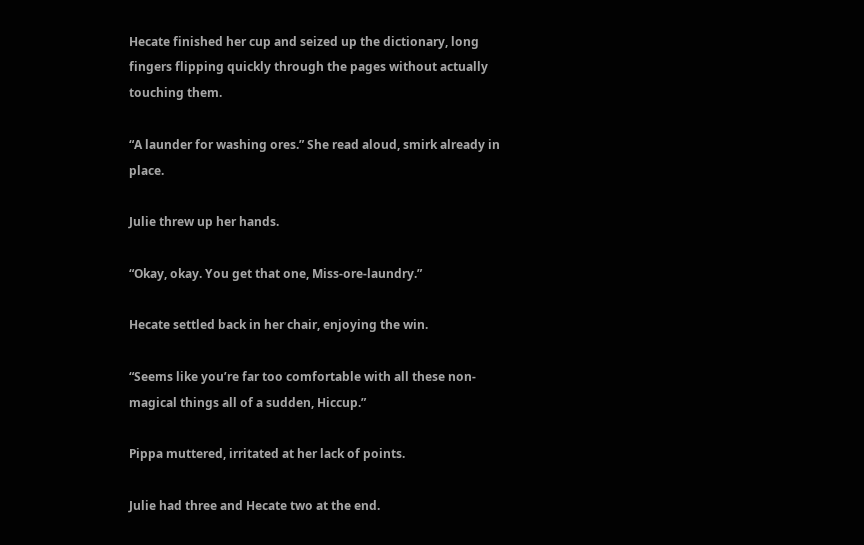Hecate finished her cup and seized up the dictionary, long fingers flipping quickly through the pages without actually touching them.

“A launder for washing ores.” She read aloud, smirk already in place.

Julie threw up her hands.

“Okay, okay. You get that one, Miss-ore-laundry.”

Hecate settled back in her chair, enjoying the win.

“Seems like you’re far too comfortable with all these non-magical things all of a sudden, Hiccup.”

Pippa muttered, irritated at her lack of points.

Julie had three and Hecate two at the end.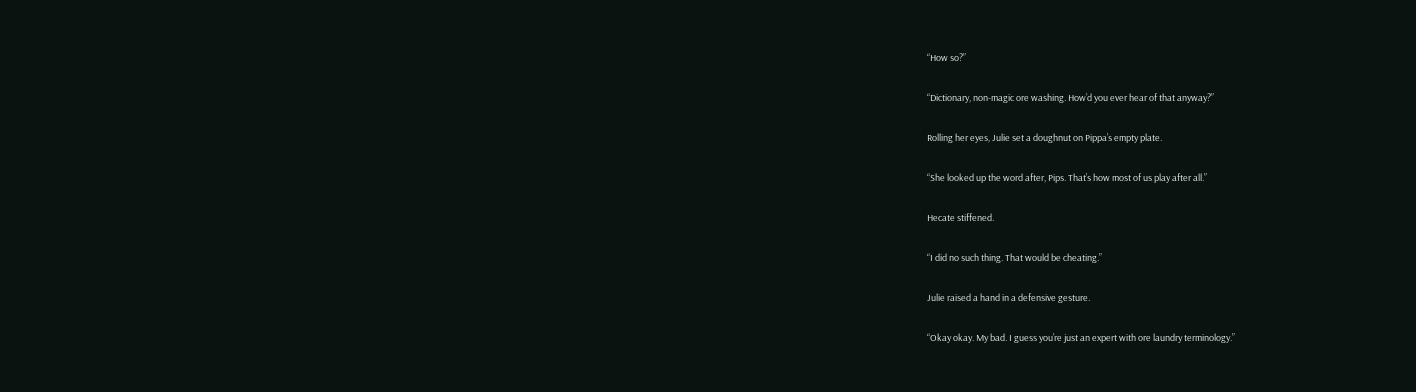“How so?”

“Dictionary, non-magic ore washing. How’d you ever hear of that anyway?”

Rolling her eyes, Julie set a doughnut on Pippa’s empty plate.

“She looked up the word after, Pips. That’s how most of us play after all.”

Hecate stiffened.

“I did no such thing. That would be cheating.”

Julie raised a hand in a defensive gesture.

“Okay okay. My bad. I guess you’re just an expert with ore laundry terminology.”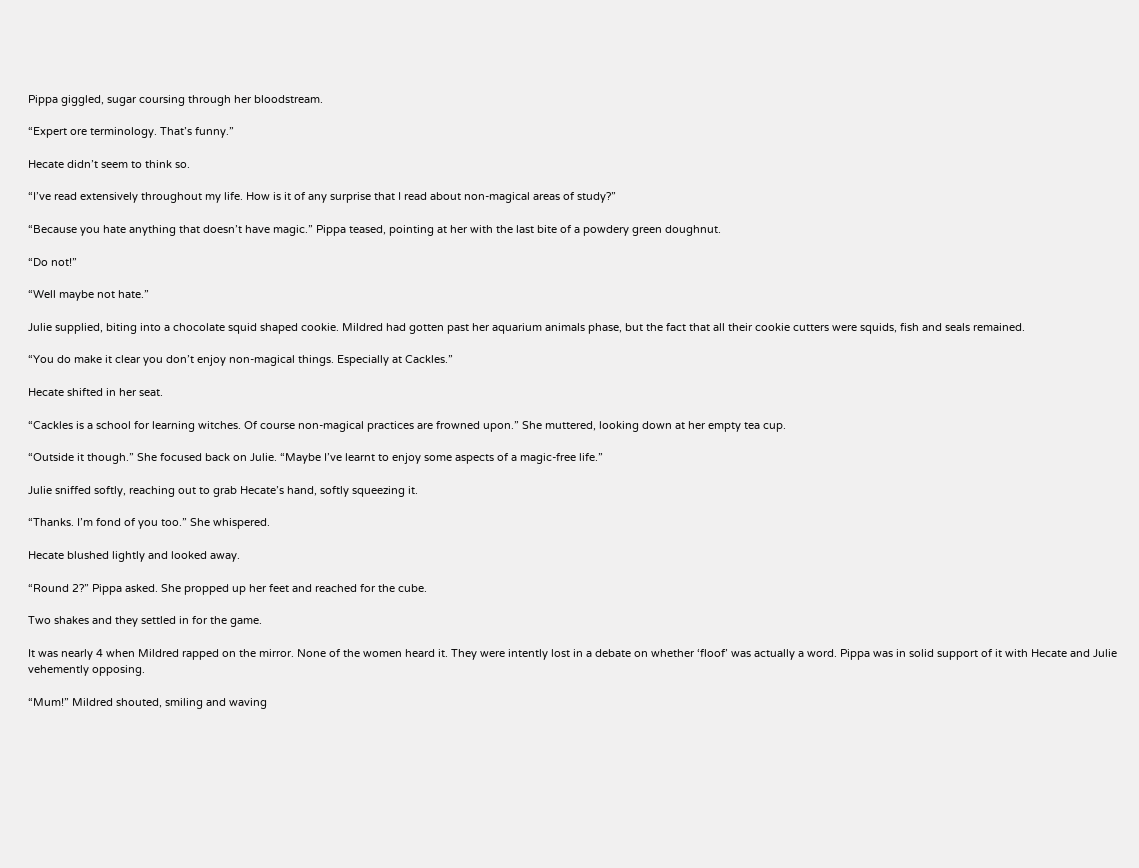Pippa giggled, sugar coursing through her bloodstream.

“Expert ore terminology. That’s funny.”

Hecate didn’t seem to think so.

“I’ve read extensively throughout my life. How is it of any surprise that I read about non-magical areas of study?”

“Because you hate anything that doesn’t have magic.” Pippa teased, pointing at her with the last bite of a powdery green doughnut.

“Do not!”

“Well maybe not hate.”

Julie supplied, biting into a chocolate squid shaped cookie. Mildred had gotten past her aquarium animals phase, but the fact that all their cookie cutters were squids, fish and seals remained.

“You do make it clear you don’t enjoy non-magical things. Especially at Cackles.”

Hecate shifted in her seat.

“Cackles is a school for learning witches. Of course non-magical practices are frowned upon.” She muttered, looking down at her empty tea cup.

“Outside it though.” She focused back on Julie. “Maybe I’ve learnt to enjoy some aspects of a magic-free life.”

Julie sniffed softly, reaching out to grab Hecate’s hand, softly squeezing it.

“Thanks. I’m fond of you too.” She whispered.

Hecate blushed lightly and looked away.

“Round 2?” Pippa asked. She propped up her feet and reached for the cube.

Two shakes and they settled in for the game.

It was nearly 4 when Mildred rapped on the mirror. None of the women heard it. They were intently lost in a debate on whether ‘floof’ was actually a word. Pippa was in solid support of it with Hecate and Julie vehemently opposing.

“Mum!” Mildred shouted, smiling and waving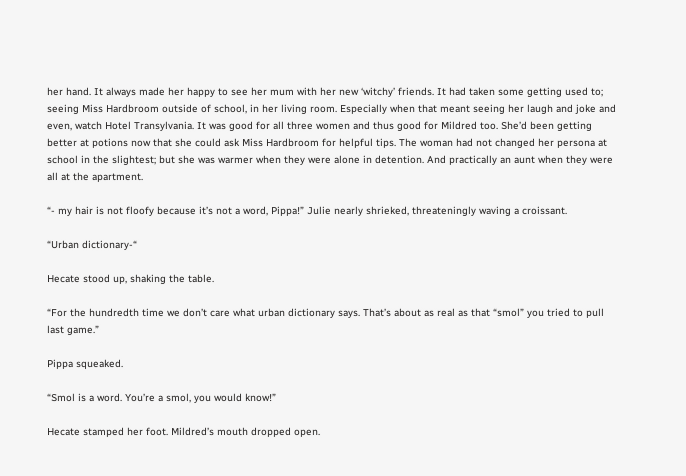her hand. It always made her happy to see her mum with her new ‘witchy’ friends. It had taken some getting used to; seeing Miss Hardbroom outside of school, in her living room. Especially when that meant seeing her laugh and joke and even, watch Hotel Transylvania. It was good for all three women and thus good for Mildred too. She’d been getting better at potions now that she could ask Miss Hardbroom for helpful tips. The woman had not changed her persona at school in the slightest; but she was warmer when they were alone in detention. And practically an aunt when they were all at the apartment.

“- my hair is not floofy because it’s not a word, Pippa!” Julie nearly shrieked, threateningly waving a croissant.

“Urban dictionary-“

Hecate stood up, shaking the table.

“For the hundredth time we don’t care what urban dictionary says. That’s about as real as that “smol” you tried to pull last game.”

Pippa squeaked.

“Smol is a word. You’re a smol, you would know!”

Hecate stamped her foot. Mildred’s mouth dropped open.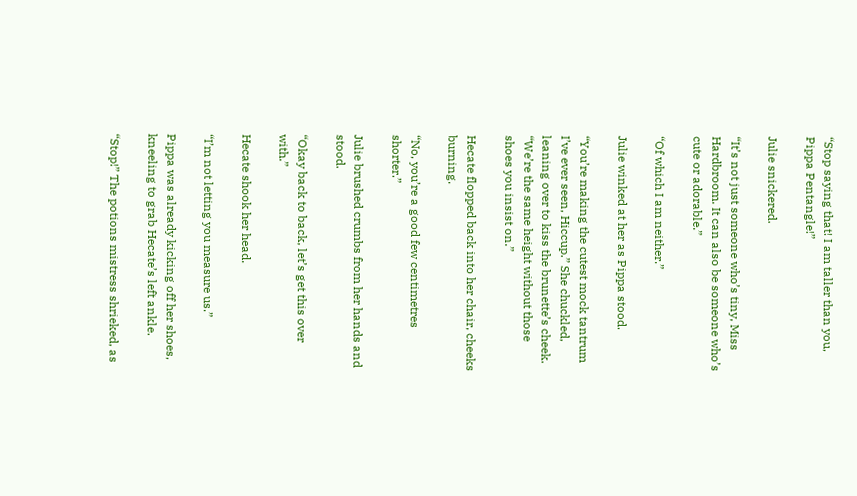“Stop saying that! I am taller than you, Pippa Pentangle!”

Julie snickered.

“It’s not just someone who’s tiny, Miss Hardbroom. It can also be someone who’s cute or adorable.”

“Of which I am neither.”

Julie winked at her as Pippa stood.

“You’re making the cutest mock tantrum I’ve ever seen, Hiccup.” She chuckled, leaning over to kiss the brunette’s cheek. “We’re the same height without those shoes you insist on.”

Hecate flopped back into her chair, cheeks burning.

“No, you’re a good few centimetres shorter.”

Julie brushed crumbs from her hands and stood.

“Okay back to back, let’s get this over with.”

Hecate shook her head.

“I’m not letting you measure us.”

Pippa was already kicking off her shoes, kneeling to grab Hecate’s left ankle.

“Stop!” The potions mistress shrieked, as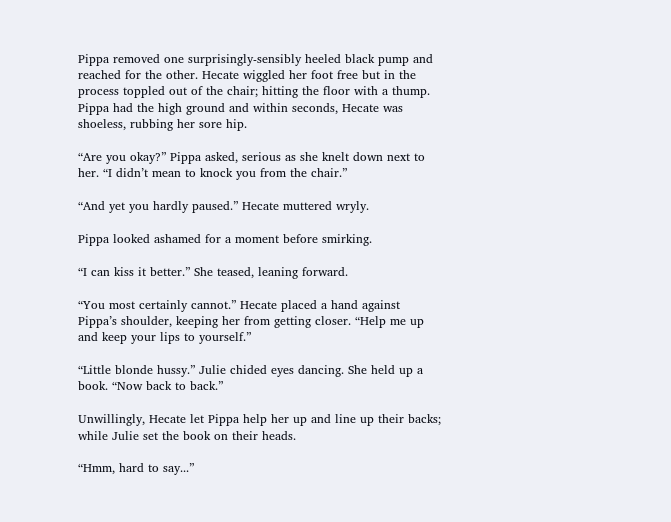Pippa removed one surprisingly-sensibly heeled black pump and reached for the other. Hecate wiggled her foot free but in the process toppled out of the chair; hitting the floor with a thump. Pippa had the high ground and within seconds, Hecate was shoeless, rubbing her sore hip.

“Are you okay?” Pippa asked, serious as she knelt down next to her. “I didn’t mean to knock you from the chair.”

“And yet you hardly paused.” Hecate muttered wryly.

Pippa looked ashamed for a moment before smirking.

“I can kiss it better.” She teased, leaning forward.

“You most certainly cannot.” Hecate placed a hand against Pippa’s shoulder, keeping her from getting closer. “Help me up and keep your lips to yourself.”

“Little blonde hussy.” Julie chided eyes dancing. She held up a book. “Now back to back.”

Unwillingly, Hecate let Pippa help her up and line up their backs; while Julie set the book on their heads.

“Hmm, hard to say...”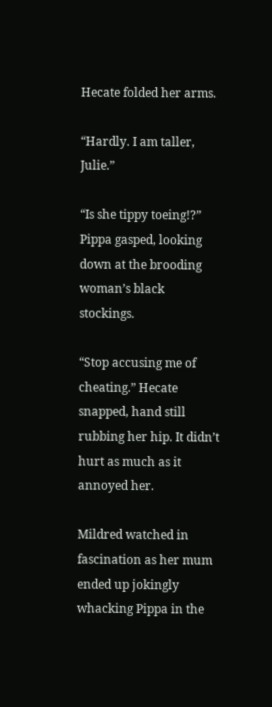Hecate folded her arms.

“Hardly. I am taller, Julie.”

“Is she tippy toeing!?” Pippa gasped, looking down at the brooding woman’s black stockings.

“Stop accusing me of cheating.” Hecate snapped, hand still rubbing her hip. It didn’t hurt as much as it annoyed her.

Mildred watched in fascination as her mum ended up jokingly whacking Pippa in the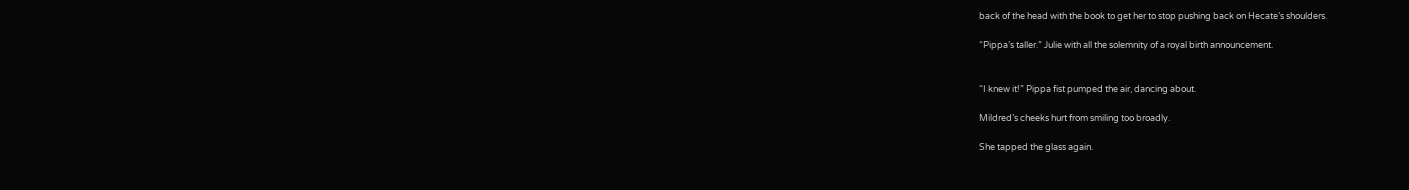back of the head with the book to get her to stop pushing back on Hecate’s shoulders.

“Pippa’s taller.” Julie with all the solemnity of a royal birth announcement.


“I knew it!” Pippa fist pumped the air, dancing about.

Mildred’s cheeks hurt from smiling too broadly.

She tapped the glass again.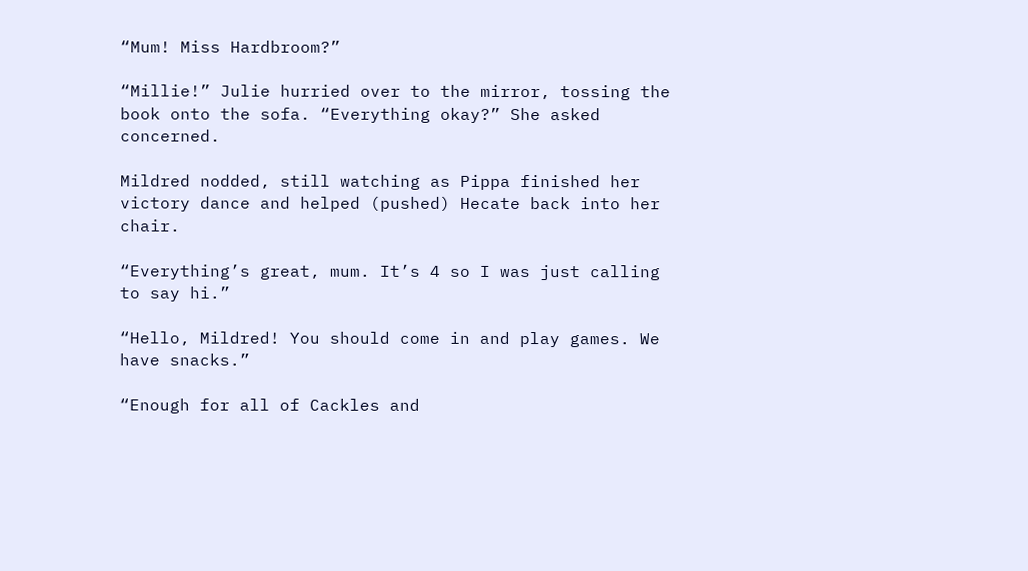“Mum! Miss Hardbroom?”

“Millie!” Julie hurried over to the mirror, tossing the book onto the sofa. “Everything okay?” She asked concerned.

Mildred nodded, still watching as Pippa finished her victory dance and helped (pushed) Hecate back into her chair.

“Everything’s great, mum. It’s 4 so I was just calling to say hi.”

“Hello, Mildred! You should come in and play games. We have snacks.”

“Enough for all of Cackles and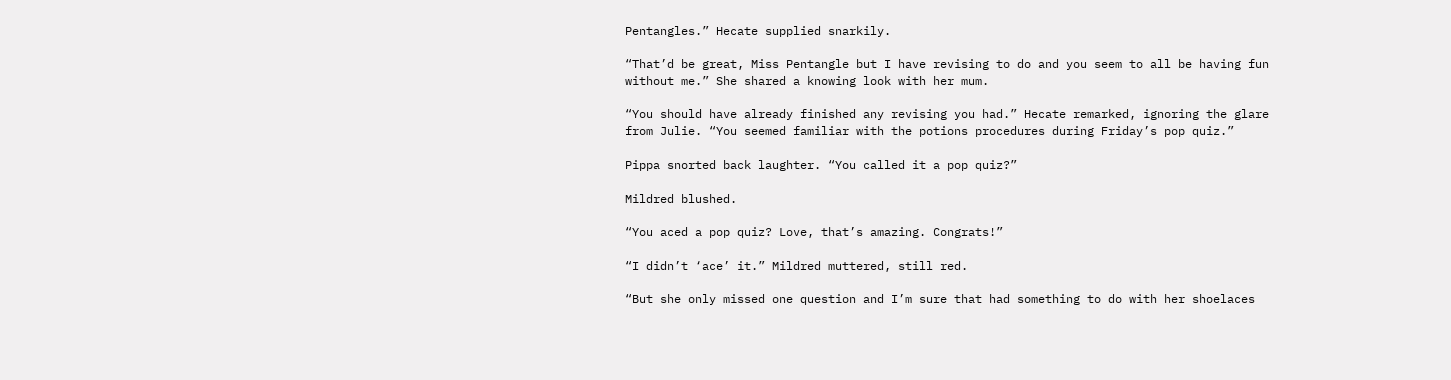Pentangles.” Hecate supplied snarkily.

“That’d be great, Miss Pentangle but I have revising to do and you seem to all be having fun without me.” She shared a knowing look with her mum.

“You should have already finished any revising you had.” Hecate remarked, ignoring the glare from Julie. “You seemed familiar with the potions procedures during Friday’s pop quiz.”

Pippa snorted back laughter. “You called it a pop quiz?”

Mildred blushed.

“You aced a pop quiz? Love, that’s amazing. Congrats!”

“I didn’t ‘ace’ it.” Mildred muttered, still red.

“But she only missed one question and I’m sure that had something to do with her shoelaces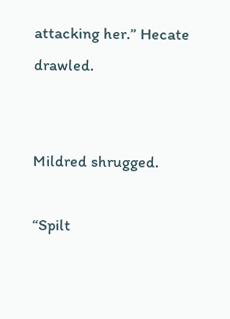attacking her.” Hecate drawled.


Mildred shrugged.

“Spilt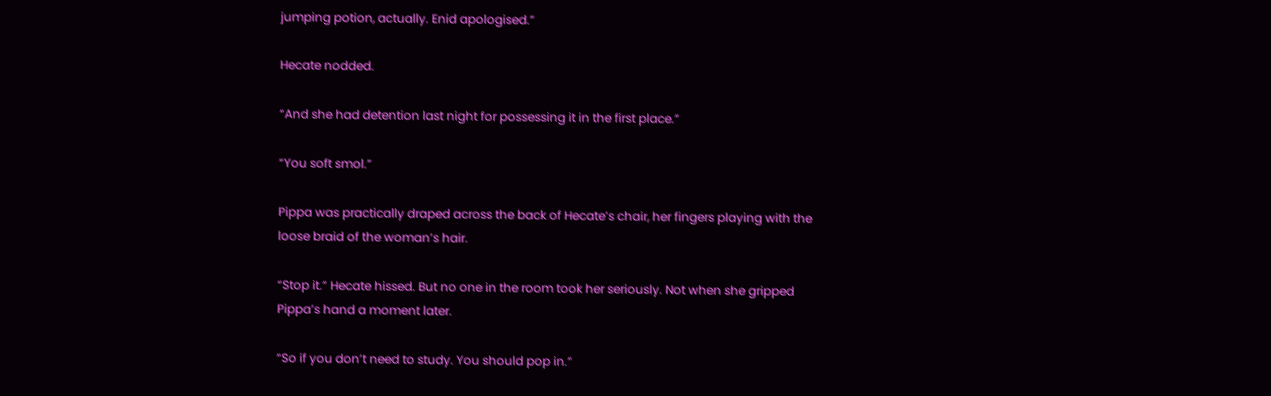jumping potion, actually. Enid apologised.”

Hecate nodded.

“And she had detention last night for possessing it in the first place.”

“You soft smol.”

Pippa was practically draped across the back of Hecate’s chair, her fingers playing with the loose braid of the woman’s hair.

“Stop it.” Hecate hissed. But no one in the room took her seriously. Not when she gripped Pippa’s hand a moment later.

“So if you don’t need to study. You should pop in.”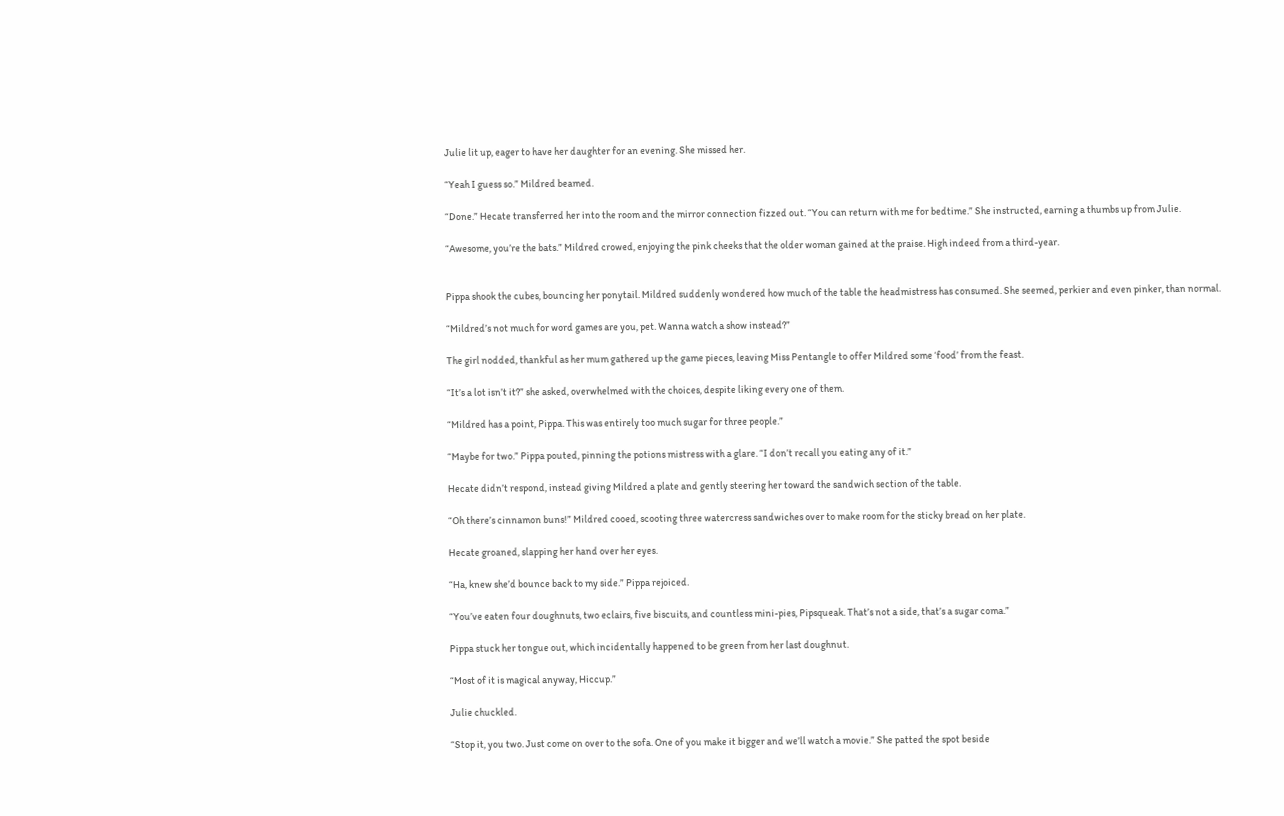Julie lit up, eager to have her daughter for an evening. She missed her.

“Yeah I guess so.” Mildred beamed.

“Done.” Hecate transferred her into the room and the mirror connection fizzed out. “You can return with me for bedtime.” She instructed, earning a thumbs up from Julie.

“Awesome, you’re the bats.” Mildred crowed, enjoying the pink cheeks that the older woman gained at the praise. High indeed from a third-year.


Pippa shook the cubes, bouncing her ponytail. Mildred suddenly wondered how much of the table the headmistress has consumed. She seemed, perkier and even pinker, than normal.

“Mildred’s not much for word games are you, pet. Wanna watch a show instead?”

The girl nodded, thankful as her mum gathered up the game pieces, leaving Miss Pentangle to offer Mildred some ‘food’ from the feast.

“It’s a lot isn’t it?” she asked, overwhelmed with the choices, despite liking every one of them.

“Mildred has a point, Pippa. This was entirely too much sugar for three people.”

“Maybe for two.” Pippa pouted, pinning the potions mistress with a glare. “I don’t recall you eating any of it.”

Hecate didn’t respond, instead giving Mildred a plate and gently steering her toward the sandwich section of the table.

“Oh there’s cinnamon buns!” Mildred cooed, scooting three watercress sandwiches over to make room for the sticky bread on her plate.

Hecate groaned, slapping her hand over her eyes.

“Ha, knew she’d bounce back to my side.” Pippa rejoiced.

“You’ve eaten four doughnuts, two eclairs, five biscuits, and countless mini-pies, Pipsqueak. That’s not a side, that’s a sugar coma.”

Pippa stuck her tongue out, which incidentally happened to be green from her last doughnut.

“Most of it is magical anyway, Hiccup.”

Julie chuckled.

“Stop it, you two. Just come on over to the sofa. One of you make it bigger and we’ll watch a movie.” She patted the spot beside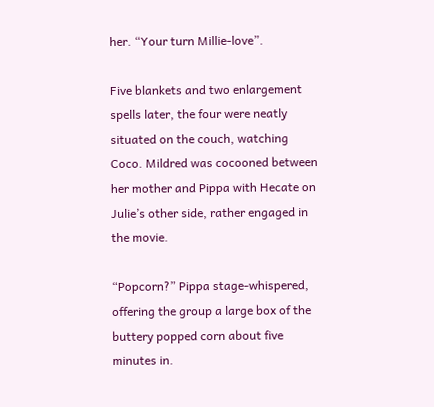her. “Your turn Millie-love”.

Five blankets and two enlargement spells later, the four were neatly situated on the couch, watching Coco. Mildred was cocooned between her mother and Pippa with Hecate on Julie’s other side, rather engaged in the movie.

“Popcorn?” Pippa stage-whispered, offering the group a large box of the buttery popped corn about five minutes in.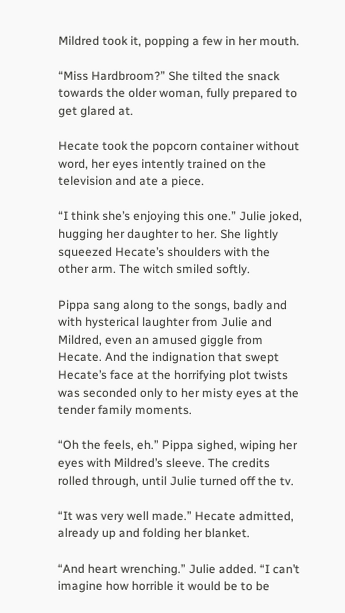Mildred took it, popping a few in her mouth.

“Miss Hardbroom?” She tilted the snack towards the older woman, fully prepared to get glared at.

Hecate took the popcorn container without word, her eyes intently trained on the television and ate a piece.

“I think she’s enjoying this one.” Julie joked, hugging her daughter to her. She lightly squeezed Hecate’s shoulders with the other arm. The witch smiled softly.

Pippa sang along to the songs, badly and with hysterical laughter from Julie and Mildred, even an amused giggle from Hecate. And the indignation that swept Hecate’s face at the horrifying plot twists was seconded only to her misty eyes at the tender family moments.

“Oh the feels, eh.” Pippa sighed, wiping her eyes with Mildred’s sleeve. The credits rolled through, until Julie turned off the tv.

“It was very well made.” Hecate admitted, already up and folding her blanket.

“And heart wrenching.” Julie added. “I can’t imagine how horrible it would be to be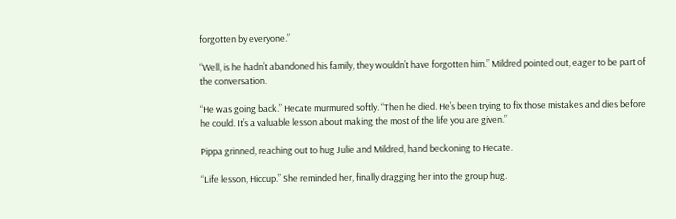forgotten by everyone.”

“Well, is he hadn’t abandoned his family, they wouldn’t have forgotten him.” Mildred pointed out, eager to be part of the conversation.

“He was going back.” Hecate murmured softly. “Then he died. He’s been trying to fix those mistakes and dies before he could. It’s a valuable lesson about making the most of the life you are given.”

Pippa grinned, reaching out to hug Julie and Mildred, hand beckoning to Hecate.

“Life lesson, Hiccup.” She reminded her, finally dragging her into the group hug.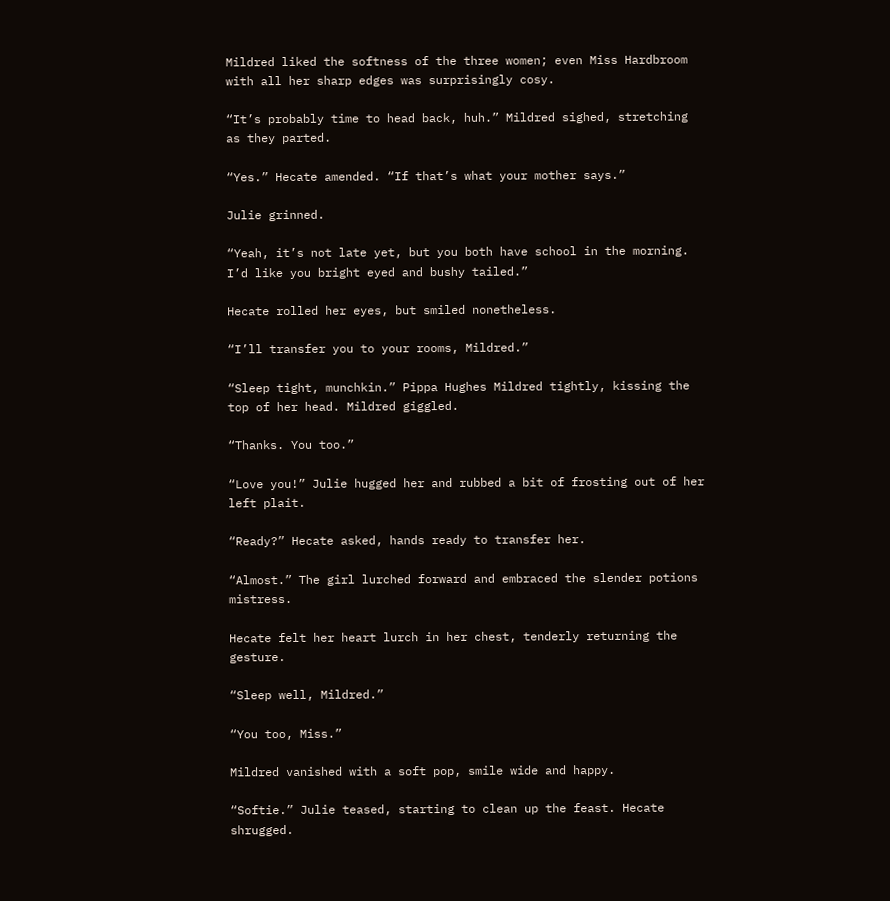Mildred liked the softness of the three women; even Miss Hardbroom with all her sharp edges was surprisingly cosy.

“It’s probably time to head back, huh.” Mildred sighed, stretching as they parted.

“Yes.” Hecate amended. “If that’s what your mother says.”

Julie grinned.

“Yeah, it’s not late yet, but you both have school in the morning. I’d like you bright eyed and bushy tailed.”

Hecate rolled her eyes, but smiled nonetheless.

“I’ll transfer you to your rooms, Mildred.”

“Sleep tight, munchkin.” Pippa Hughes Mildred tightly, kissing the top of her head. Mildred giggled.

“Thanks. You too.”

“Love you!” Julie hugged her and rubbed a bit of frosting out of her left plait.

“Ready?” Hecate asked, hands ready to transfer her.

“Almost.” The girl lurched forward and embraced the slender potions mistress.

Hecate felt her heart lurch in her chest, tenderly returning the gesture.

“Sleep well, Mildred.”

“You too, Miss.”

Mildred vanished with a soft pop, smile wide and happy.

“Softie.” Julie teased, starting to clean up the feast. Hecate shrugged.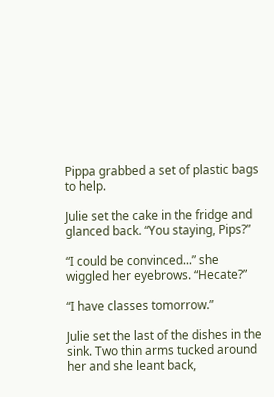Pippa grabbed a set of plastic bags to help.

Julie set the cake in the fridge and glanced back. “You staying, Pips?”

“I could be convinced...” she wiggled her eyebrows. “Hecate?”

“I have classes tomorrow.”

Julie set the last of the dishes in the sink. Two thin arms tucked around her and she leant back,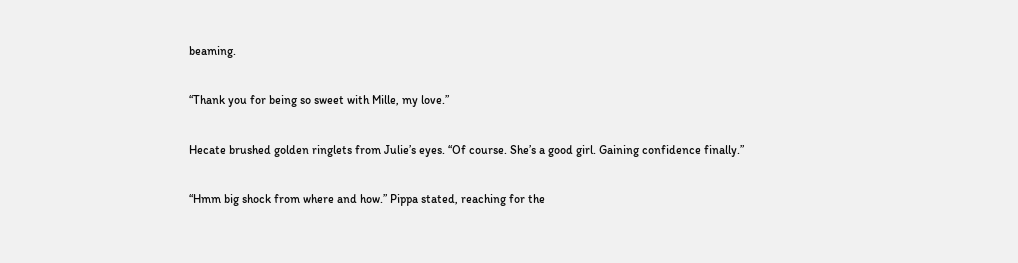beaming.

“Thank you for being so sweet with Mille, my love.”

Hecate brushed golden ringlets from Julie’s eyes. “Of course. She’s a good girl. Gaining confidence finally.”

“Hmm big shock from where and how.” Pippa stated, reaching for the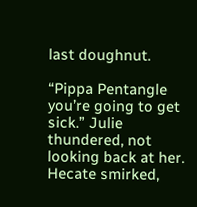last doughnut.

“Pippa Pentangle you’re going to get sick.” Julie thundered, not looking back at her. Hecate smirked,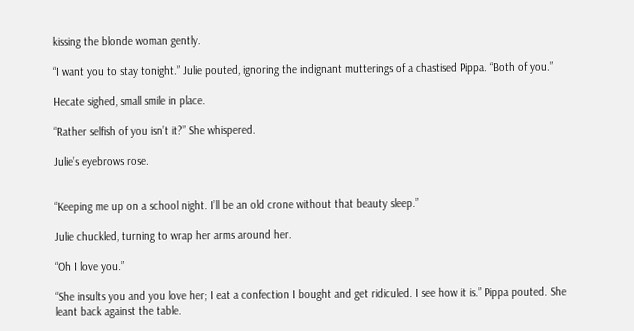kissing the blonde woman gently.

“I want you to stay tonight.” Julie pouted, ignoring the indignant mutterings of a chastised Pippa. “Both of you.”

Hecate sighed, small smile in place.

“Rather selfish of you isn’t it?” She whispered.

Julie’s eyebrows rose.


“Keeping me up on a school night. I’ll be an old crone without that beauty sleep.”

Julie chuckled, turning to wrap her arms around her.

“Oh I love you.”

“She insults you and you love her; I eat a confection I bought and get ridiculed. I see how it is.” Pippa pouted. She leant back against the table.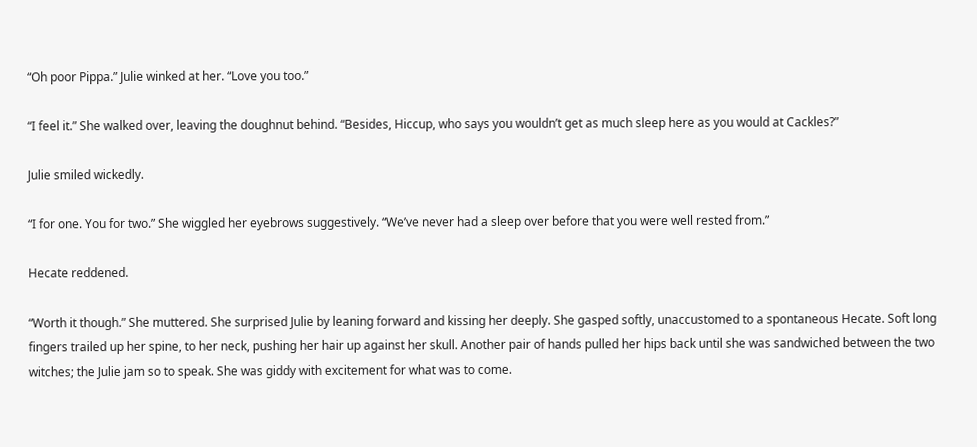“Oh poor Pippa.” Julie winked at her. “Love you too.”

“I feel it.” She walked over, leaving the doughnut behind. “Besides, Hiccup, who says you wouldn’t get as much sleep here as you would at Cackles?”

Julie smiled wickedly.

“I for one. You for two.” She wiggled her eyebrows suggestively. “We’ve never had a sleep over before that you were well rested from.”

Hecate reddened.

“Worth it though.” She muttered. She surprised Julie by leaning forward and kissing her deeply. She gasped softly, unaccustomed to a spontaneous Hecate. Soft long fingers trailed up her spine, to her neck, pushing her hair up against her skull. Another pair of hands pulled her hips back until she was sandwiched between the two witches; the Julie jam so to speak. She was giddy with excitement for what was to come.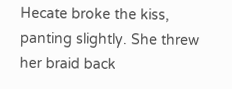Hecate broke the kiss, panting slightly. She threw her braid back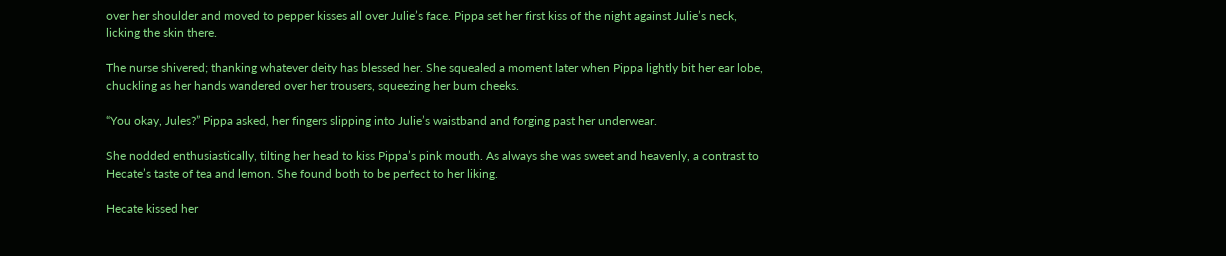over her shoulder and moved to pepper kisses all over Julie’s face. Pippa set her first kiss of the night against Julie’s neck, licking the skin there.

The nurse shivered; thanking whatever deity has blessed her. She squealed a moment later when Pippa lightly bit her ear lobe, chuckling as her hands wandered over her trousers, squeezing her bum cheeks.

“You okay, Jules?” Pippa asked, her fingers slipping into Julie’s waistband and forging past her underwear.

She nodded enthusiastically, tilting her head to kiss Pippa’s pink mouth. As always she was sweet and heavenly, a contrast to Hecate’s taste of tea and lemon. She found both to be perfect to her liking.

Hecate kissed her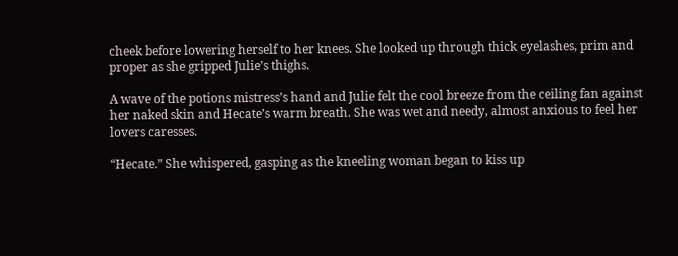cheek before lowering herself to her knees. She looked up through thick eyelashes, prim and proper as she gripped Julie’s thighs.

A wave of the potions mistress’s hand and Julie felt the cool breeze from the ceiling fan against her naked skin and Hecate’s warm breath. She was wet and needy, almost anxious to feel her lovers caresses.

“Hecate.” She whispered, gasping as the kneeling woman began to kiss up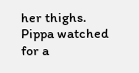her thighs. Pippa watched for a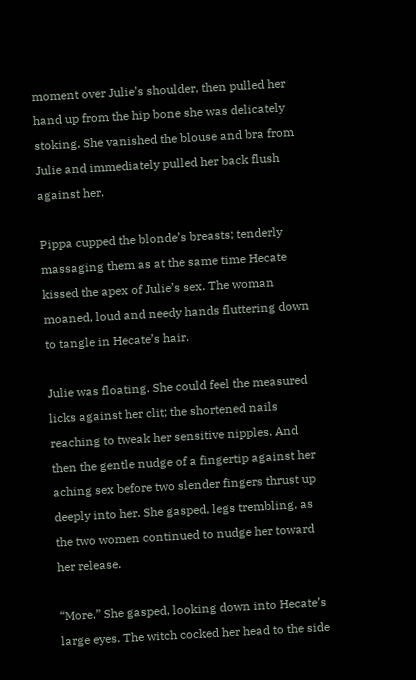moment over Julie’s shoulder, then pulled her hand up from the hip bone she was delicately stoking. She vanished the blouse and bra from Julie and immediately pulled her back flush against her.

Pippa cupped the blonde’s breasts; tenderly massaging them as at the same time Hecate kissed the apex of Julie’s sex. The woman moaned, loud and needy hands fluttering down to tangle in Hecate’s hair.

Julie was floating. She could feel the measured licks against her clit; the shortened nails reaching to tweak her sensitive nipples. And then the gentle nudge of a fingertip against her aching sex before two slender fingers thrust up deeply into her. She gasped, legs trembling, as the two women continued to nudge her toward her release.

“More.” She gasped, looking down into Hecate’s large eyes. The witch cocked her head to the side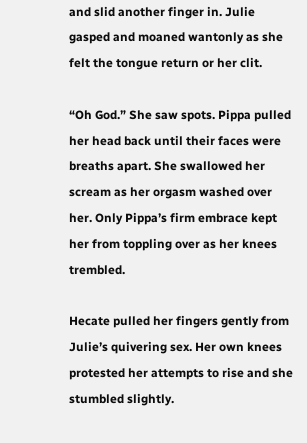and slid another finger in. Julie gasped and moaned wantonly as she felt the tongue return or her clit.

“Oh God.” She saw spots. Pippa pulled her head back until their faces were breaths apart. She swallowed her scream as her orgasm washed over her. Only Pippa’s firm embrace kept her from toppling over as her knees trembled.

Hecate pulled her fingers gently from Julie’s quivering sex. Her own knees protested her attempts to rise and she stumbled slightly.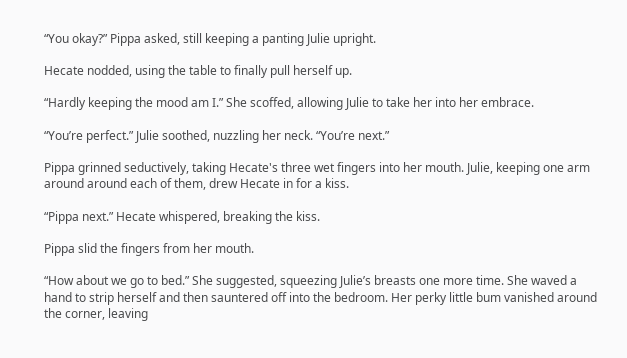“You okay?” Pippa asked, still keeping a panting Julie upright.

Hecate nodded, using the table to finally pull herself up.

“Hardly keeping the mood am I.” She scoffed, allowing Julie to take her into her embrace.

“You’re perfect.” Julie soothed, nuzzling her neck. “You’re next.”

Pippa grinned seductively, taking Hecate's three wet fingers into her mouth. Julie, keeping one arm around around each of them, drew Hecate in for a kiss.

“Pippa next.” Hecate whispered, breaking the kiss.

Pippa slid the fingers from her mouth.

“How about we go to bed.” She suggested, squeezing Julie’s breasts one more time. She waved a hand to strip herself and then sauntered off into the bedroom. Her perky little bum vanished around the corner, leaving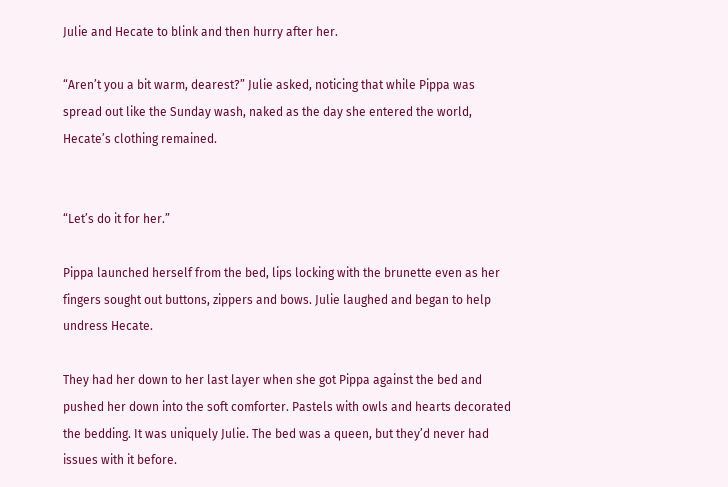Julie and Hecate to blink and then hurry after her.

“Aren’t you a bit warm, dearest?” Julie asked, noticing that while Pippa was spread out like the Sunday wash, naked as the day she entered the world, Hecate’s clothing remained.


“Let’s do it for her.”

Pippa launched herself from the bed, lips locking with the brunette even as her fingers sought out buttons, zippers and bows. Julie laughed and began to help undress Hecate.

They had her down to her last layer when she got Pippa against the bed and pushed her down into the soft comforter. Pastels with owls and hearts decorated the bedding. It was uniquely Julie. The bed was a queen, but they’d never had issues with it before.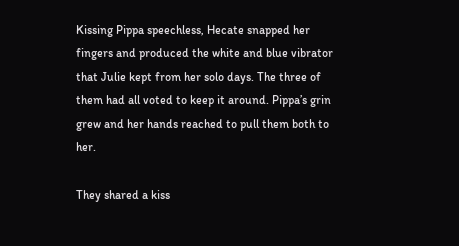Kissing Pippa speechless, Hecate snapped her fingers and produced the white and blue vibrator that Julie kept from her solo days. The three of them had all voted to keep it around. Pippa’s grin grew and her hands reached to pull them both to her.

They shared a kiss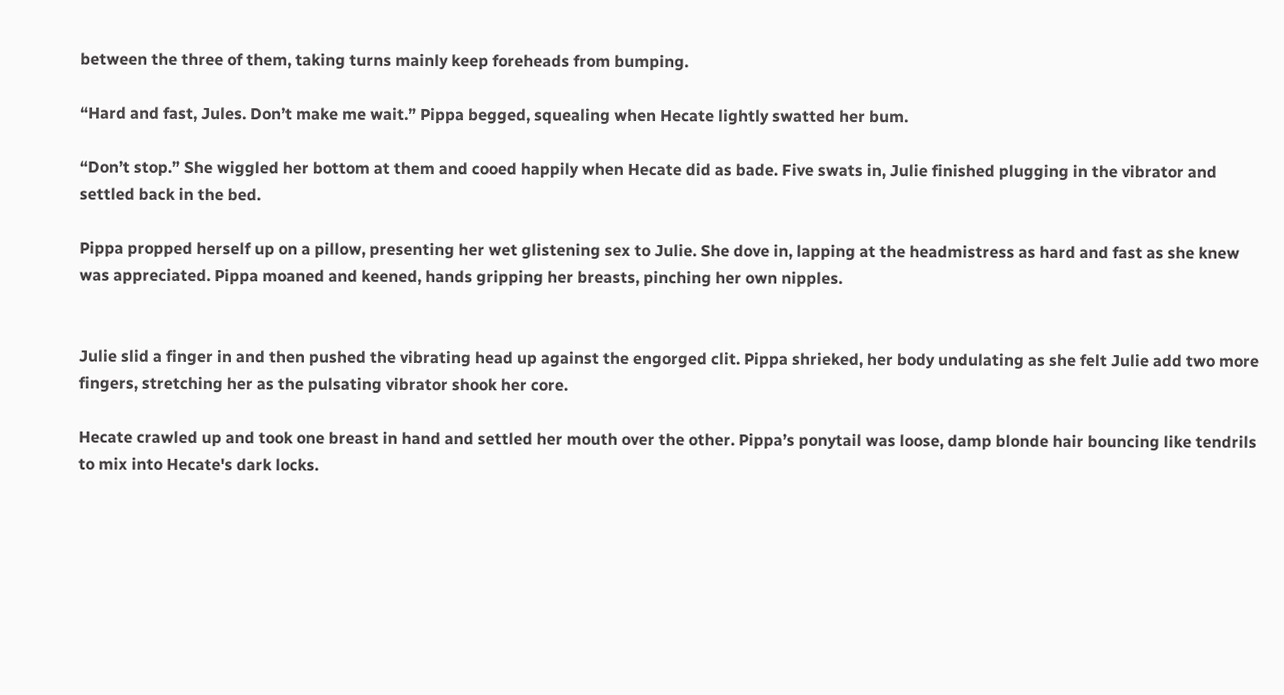between the three of them, taking turns mainly keep foreheads from bumping.

“Hard and fast, Jules. Don’t make me wait.” Pippa begged, squealing when Hecate lightly swatted her bum.

“Don’t stop.” She wiggled her bottom at them and cooed happily when Hecate did as bade. Five swats in, Julie finished plugging in the vibrator and settled back in the bed.

Pippa propped herself up on a pillow, presenting her wet glistening sex to Julie. She dove in, lapping at the headmistress as hard and fast as she knew was appreciated. Pippa moaned and keened, hands gripping her breasts, pinching her own nipples.


Julie slid a finger in and then pushed the vibrating head up against the engorged clit. Pippa shrieked, her body undulating as she felt Julie add two more fingers, stretching her as the pulsating vibrator shook her core.

Hecate crawled up and took one breast in hand and settled her mouth over the other. Pippa’s ponytail was loose, damp blonde hair bouncing like tendrils to mix into Hecate's dark locks.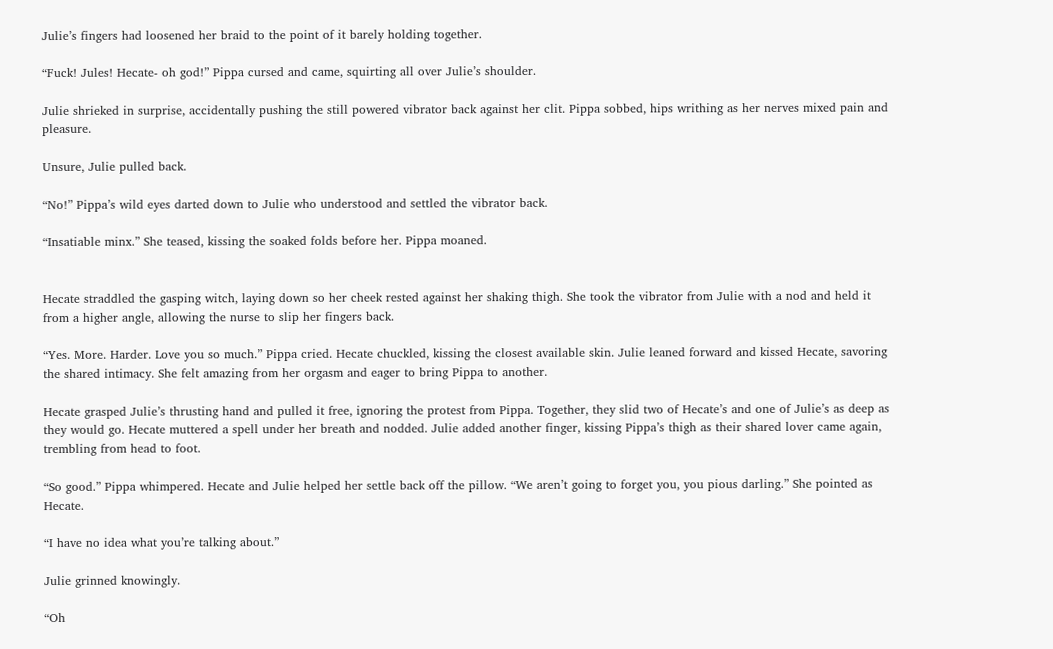Julie’s fingers had loosened her braid to the point of it barely holding together.

“Fuck! Jules! Hecate- oh god!” Pippa cursed and came, squirting all over Julie’s shoulder.

Julie shrieked in surprise, accidentally pushing the still powered vibrator back against her clit. Pippa sobbed, hips writhing as her nerves mixed pain and pleasure.

Unsure, Julie pulled back.

“No!” Pippa’s wild eyes darted down to Julie who understood and settled the vibrator back.

“Insatiable minx.” She teased, kissing the soaked folds before her. Pippa moaned.


Hecate straddled the gasping witch, laying down so her cheek rested against her shaking thigh. She took the vibrator from Julie with a nod and held it from a higher angle, allowing the nurse to slip her fingers back.

“Yes. More. Harder. Love you so much.” Pippa cried. Hecate chuckled, kissing the closest available skin. Julie leaned forward and kissed Hecate, savoring the shared intimacy. She felt amazing from her orgasm and eager to bring Pippa to another.

Hecate grasped Julie’s thrusting hand and pulled it free, ignoring the protest from Pippa. Together, they slid two of Hecate’s and one of Julie’s as deep as they would go. Hecate muttered a spell under her breath and nodded. Julie added another finger, kissing Pippa’s thigh as their shared lover came again, trembling from head to foot.

“So good.” Pippa whimpered. Hecate and Julie helped her settle back off the pillow. “We aren’t going to forget you, you pious darling.” She pointed as Hecate.

“I have no idea what you’re talking about.”

Julie grinned knowingly.

“Oh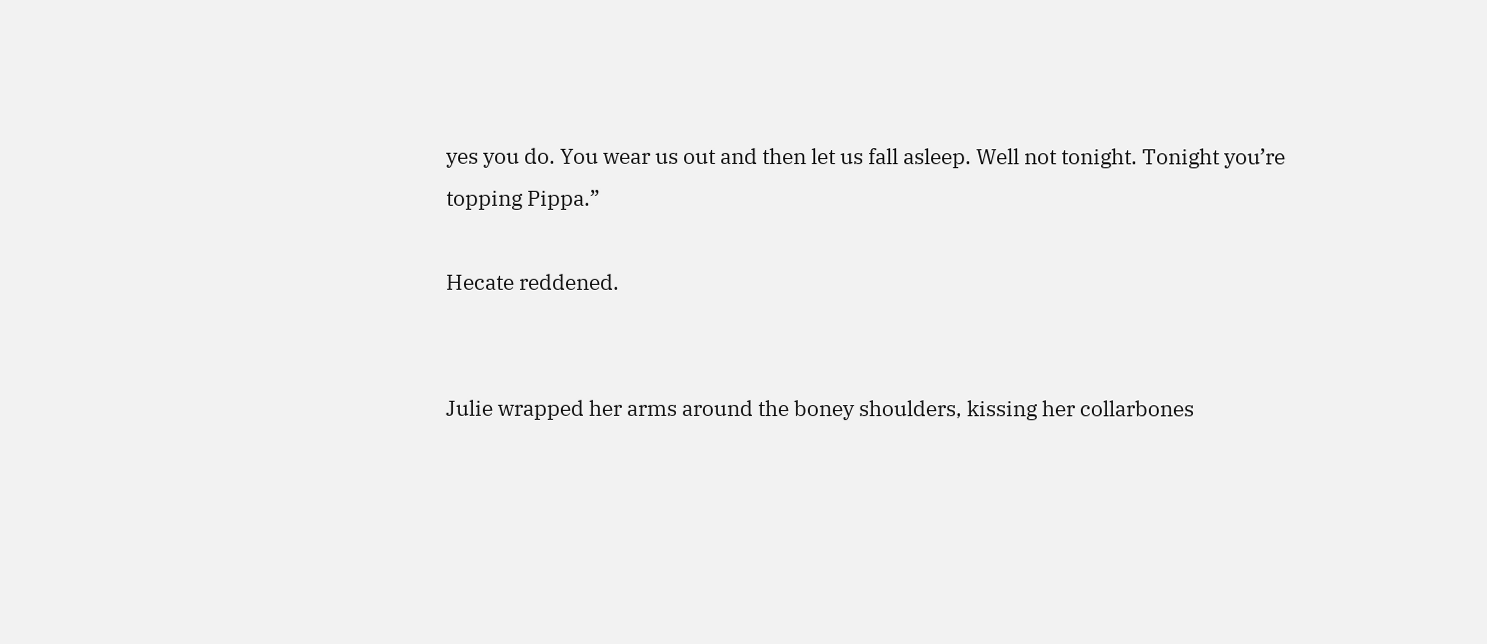yes you do. You wear us out and then let us fall asleep. Well not tonight. Tonight you’re topping Pippa.”

Hecate reddened.


Julie wrapped her arms around the boney shoulders, kissing her collarbones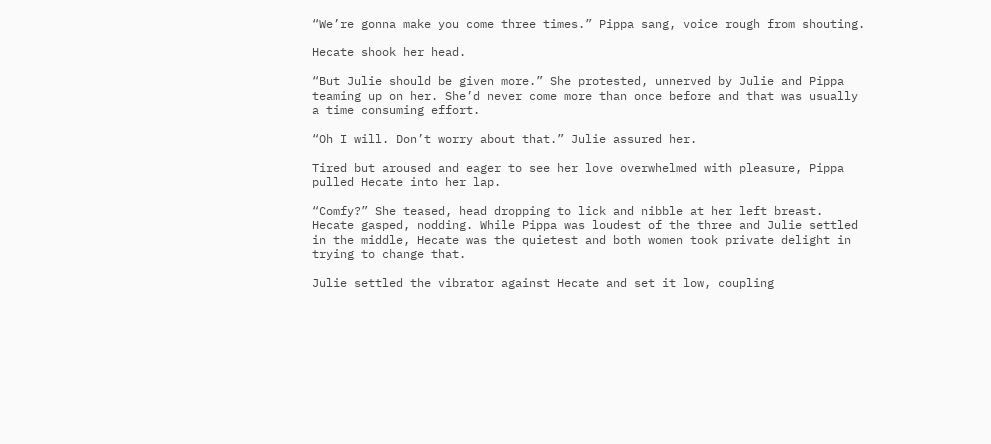“We’re gonna make you come three times.” Pippa sang, voice rough from shouting.

Hecate shook her head.

“But Julie should be given more.” She protested, unnerved by Julie and Pippa teaming up on her. She’d never come more than once before and that was usually a time consuming effort.

“Oh I will. Don’t worry about that.” Julie assured her.

Tired but aroused and eager to see her love overwhelmed with pleasure, Pippa pulled Hecate into her lap.

“Comfy?” She teased, head dropping to lick and nibble at her left breast. Hecate gasped, nodding. While Pippa was loudest of the three and Julie settled in the middle, Hecate was the quietest and both women took private delight in trying to change that.

Julie settled the vibrator against Hecate and set it low, coupling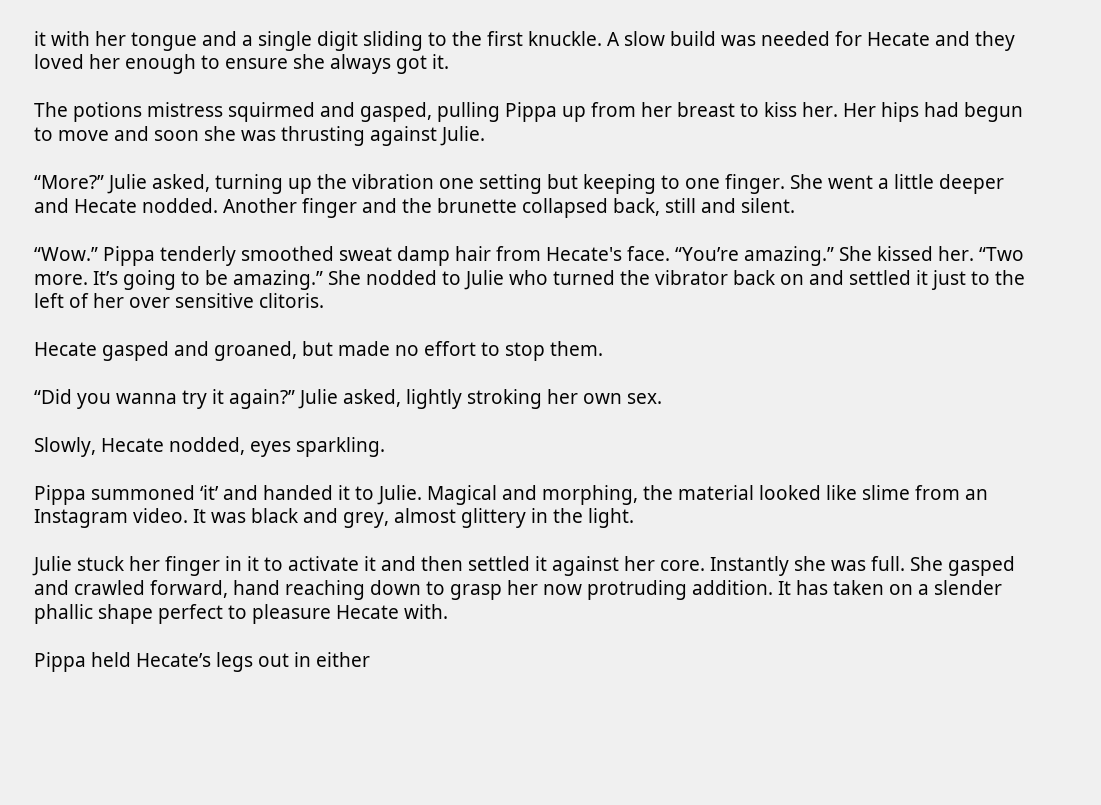it with her tongue and a single digit sliding to the first knuckle. A slow build was needed for Hecate and they loved her enough to ensure she always got it.

The potions mistress squirmed and gasped, pulling Pippa up from her breast to kiss her. Her hips had begun to move and soon she was thrusting against Julie.

“More?” Julie asked, turning up the vibration one setting but keeping to one finger. She went a little deeper and Hecate nodded. Another finger and the brunette collapsed back, still and silent.

“Wow.” Pippa tenderly smoothed sweat damp hair from Hecate's face. “You’re amazing.” She kissed her. “Two more. It’s going to be amazing.” She nodded to Julie who turned the vibrator back on and settled it just to the left of her over sensitive clitoris.

Hecate gasped and groaned, but made no effort to stop them.

“Did you wanna try it again?” Julie asked, lightly stroking her own sex.

Slowly, Hecate nodded, eyes sparkling.

Pippa summoned ‘it’ and handed it to Julie. Magical and morphing, the material looked like slime from an Instagram video. It was black and grey, almost glittery in the light.

Julie stuck her finger in it to activate it and then settled it against her core. Instantly she was full. She gasped and crawled forward, hand reaching down to grasp her now protruding addition. It has taken on a slender phallic shape perfect to pleasure Hecate with.

Pippa held Hecate’s legs out in either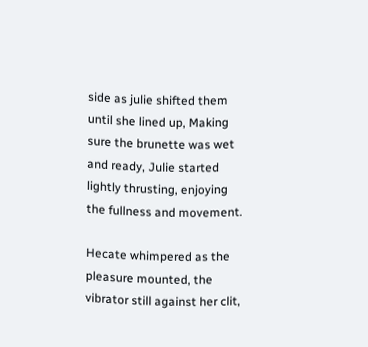side as julie shifted them until she lined up, Making sure the brunette was wet and ready, Julie started lightly thrusting, enjoying the fullness and movement.

Hecate whimpered as the pleasure mounted, the vibrator still against her clit,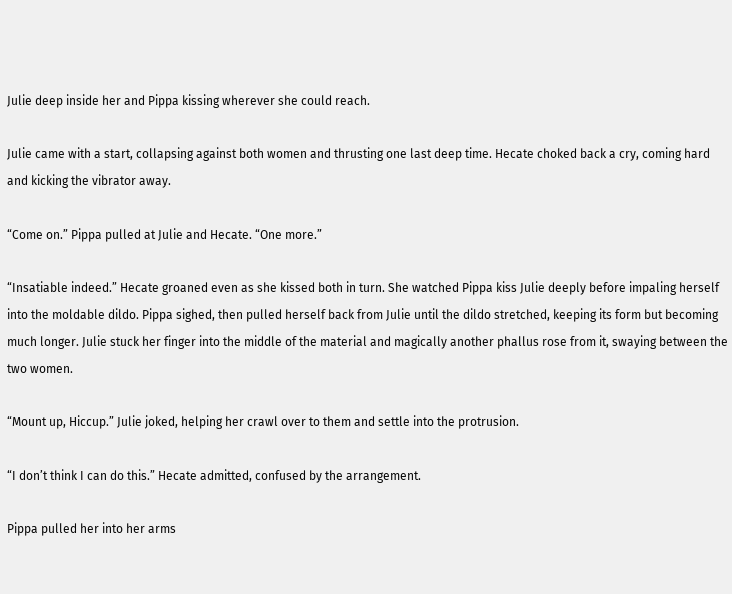Julie deep inside her and Pippa kissing wherever she could reach.

Julie came with a start, collapsing against both women and thrusting one last deep time. Hecate choked back a cry, coming hard and kicking the vibrator away.

“Come on.” Pippa pulled at Julie and Hecate. “One more.”

“Insatiable indeed.” Hecate groaned even as she kissed both in turn. She watched Pippa kiss Julie deeply before impaling herself into the moldable dildo. Pippa sighed, then pulled herself back from Julie until the dildo stretched, keeping its form but becoming much longer. Julie stuck her finger into the middle of the material and magically another phallus rose from it, swaying between the two women.

“Mount up, Hiccup.” Julie joked, helping her crawl over to them and settle into the protrusion.

“I don’t think I can do this.” Hecate admitted, confused by the arrangement.

Pippa pulled her into her arms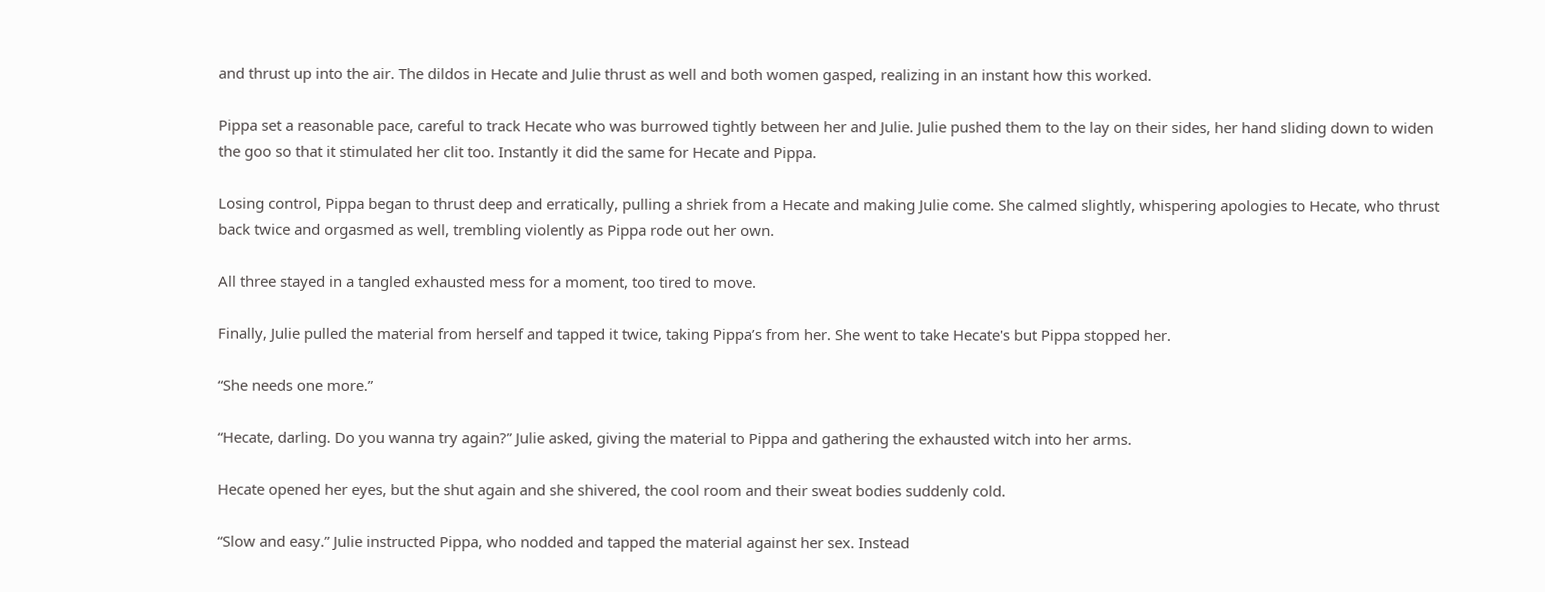and thrust up into the air. The dildos in Hecate and Julie thrust as well and both women gasped, realizing in an instant how this worked.

Pippa set a reasonable pace, careful to track Hecate who was burrowed tightly between her and Julie. Julie pushed them to the lay on their sides, her hand sliding down to widen the goo so that it stimulated her clit too. Instantly it did the same for Hecate and Pippa.

Losing control, Pippa began to thrust deep and erratically, pulling a shriek from a Hecate and making Julie come. She calmed slightly, whispering apologies to Hecate, who thrust back twice and orgasmed as well, trembling violently as Pippa rode out her own.

All three stayed in a tangled exhausted mess for a moment, too tired to move.

Finally, Julie pulled the material from herself and tapped it twice, taking Pippa’s from her. She went to take Hecate's but Pippa stopped her.

“She needs one more.”

“Hecate, darling. Do you wanna try again?” Julie asked, giving the material to Pippa and gathering the exhausted witch into her arms.

Hecate opened her eyes, but the shut again and she shivered, the cool room and their sweat bodies suddenly cold.

“Slow and easy.” Julie instructed Pippa, who nodded and tapped the material against her sex. Instead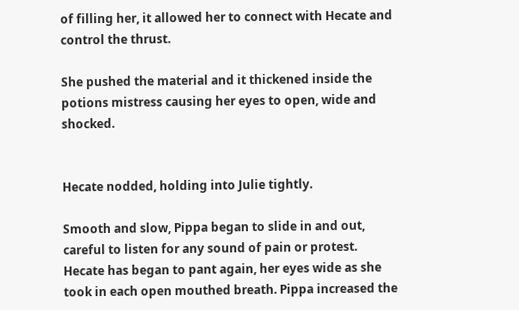of filling her, it allowed her to connect with Hecate and control the thrust.

She pushed the material and it thickened inside the potions mistress causing her eyes to open, wide and shocked.


Hecate nodded, holding into Julie tightly.

Smooth and slow, Pippa began to slide in and out, careful to listen for any sound of pain or protest. Hecate has began to pant again, her eyes wide as she took in each open mouthed breath. Pippa increased the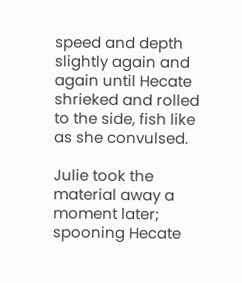speed and depth slightly again and again until Hecate shrieked and rolled to the side, fish like as she convulsed.

Julie took the material away a moment later; spooning Hecate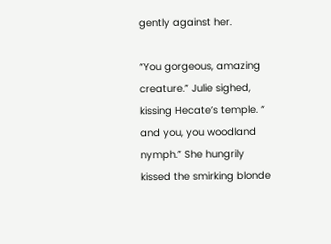gently against her.

“You gorgeous, amazing creature.” Julie sighed, kissing Hecate’s temple. “ and you, you woodland nymph.” She hungrily kissed the smirking blonde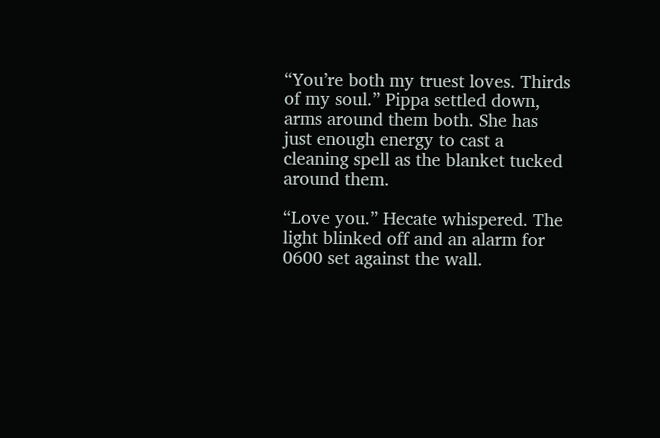“You’re both my truest loves. Thirds of my soul.” Pippa settled down, arms around them both. She has just enough energy to cast a cleaning spell as the blanket tucked around them.

“Love you.” Hecate whispered. The light blinked off and an alarm for 0600 set against the wall.